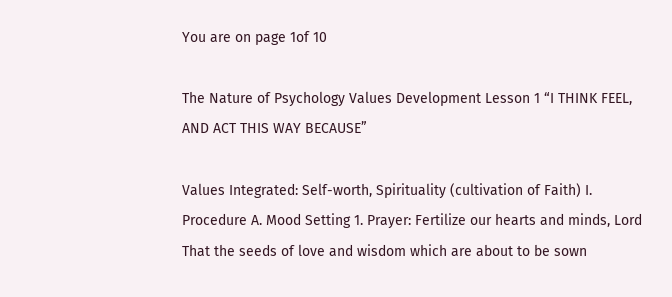You are on page 1of 10

The Nature of Psychology Values Development Lesson 1 “I THINK FEEL, AND ACT THIS WAY BECAUSE”

Values Integrated: Self-worth, Spirituality (cultivation of Faith) I. Procedure A. Mood Setting 1. Prayer: Fertilize our hearts and minds, Lord That the seeds of love and wisdom which are about to be sown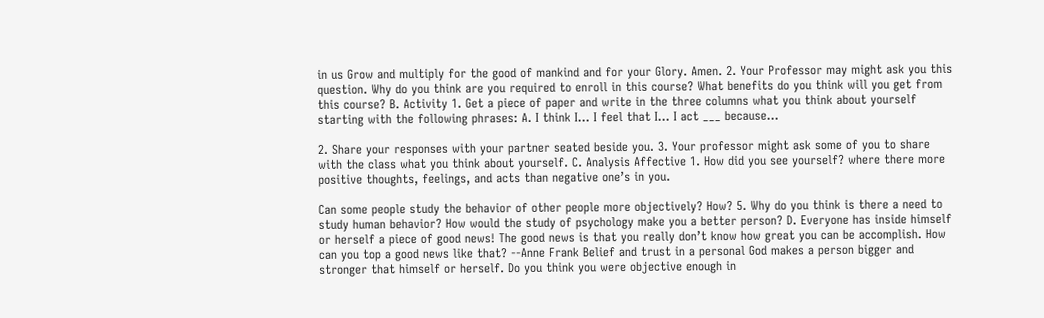in us Grow and multiply for the good of mankind and for your Glory. Amen. 2. Your Professor may might ask you this question. Why do you think are you required to enroll in this course? What benefits do you think will you get from this course? B. Activity 1. Get a piece of paper and write in the three columns what you think about yourself starting with the following phrases: A. I think I… I feel that I… I act ___ because…

2. Share your responses with your partner seated beside you. 3. Your professor might ask some of you to share with the class what you think about yourself. C. Analysis Affective 1. How did you see yourself? where there more positive thoughts, feelings, and acts than negative one’s in you.

Can some people study the behavior of other people more objectively? How? 5. Why do you think is there a need to study human behavior? How would the study of psychology make you a better person? D. Everyone has inside himself or herself a piece of good news! The good news is that you really don’t know how great you can be accomplish. How can you top a good news like that? --Anne Frank Belief and trust in a personal God makes a person bigger and stronger that himself or herself. Do you think you were objective enough in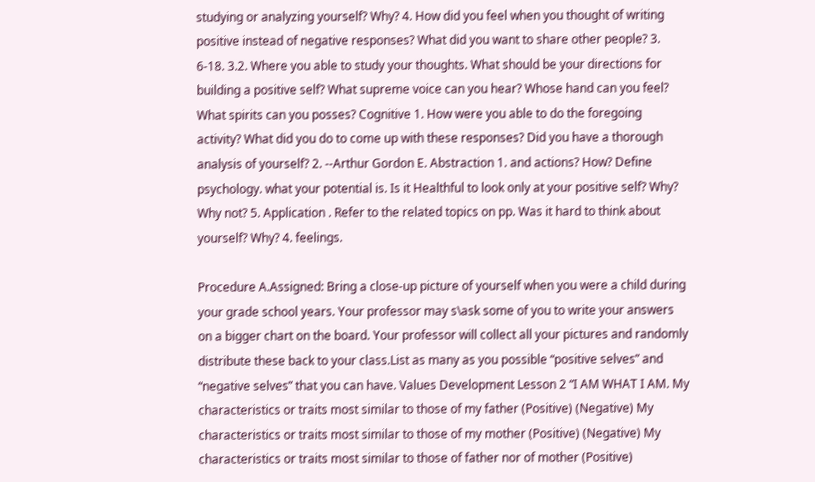studying or analyzing yourself? Why? 4. How did you feel when you thought of writing positive instead of negative responses? What did you want to share other people? 3. 6-18. 3.2. Where you able to study your thoughts. What should be your directions for building a positive self? What supreme voice can you hear? Whose hand can you feel? What spirits can you posses? Cognitive 1. How were you able to do the foregoing activity? What did you do to come up with these responses? Did you have a thorough analysis of yourself? 2. --Arthur Gordon E. Abstraction 1. and actions? How? Define psychology. what your potential is. Is it Healthful to look only at your positive self? Why? Why not? 5. Application . Refer to the related topics on pp. Was it hard to think about yourself? Why? 4. feelings.

Procedure A.Assigned: Bring a close-up picture of yourself when you were a child during your grade school years. Your professor may s\ask some of you to write your answers on a bigger chart on the board. Your professor will collect all your pictures and randomly distribute these back to your class.List as many as you possible “positive selves” and “negative selves” that you can have. Values Development Lesson 2 “I AM WHAT I AM. My characteristics or traits most similar to those of my father (Positive) (Negative) My characteristics or traits most similar to those of my mother (Positive) (Negative) My characteristics or traits most similar to those of father nor of mother (Positive)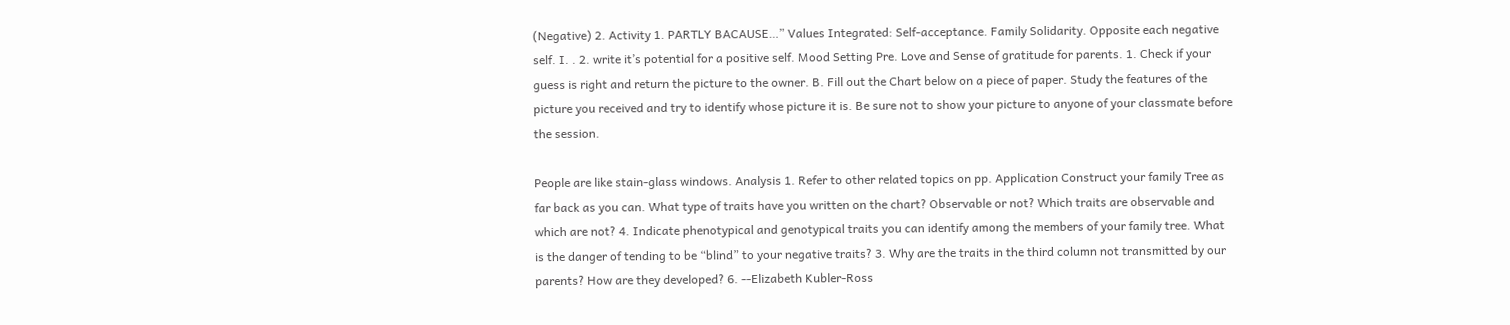(Negative) 2. Activity 1. PARTLY BACAUSE…” Values Integrated: Self-acceptance. Family Solidarity. Opposite each negative self. I. . 2. write it’s potential for a positive self. Mood Setting Pre. Love and Sense of gratitude for parents. 1. Check if your guess is right and return the picture to the owner. B. Fill out the Chart below on a piece of paper. Study the features of the picture you received and try to identify whose picture it is. Be sure not to show your picture to anyone of your classmate before the session.

People are like stain-glass windows. Analysis 1. Refer to other related topics on pp. Application Construct your family Tree as far back as you can. What type of traits have you written on the chart? Observable or not? Which traits are observable and which are not? 4. Indicate phenotypical and genotypical traits you can identify among the members of your family tree. What is the danger of tending to be “blind” to your negative traits? 3. Why are the traits in the third column not transmitted by our parents? How are they developed? 6. --Elizabeth Kubler-Ross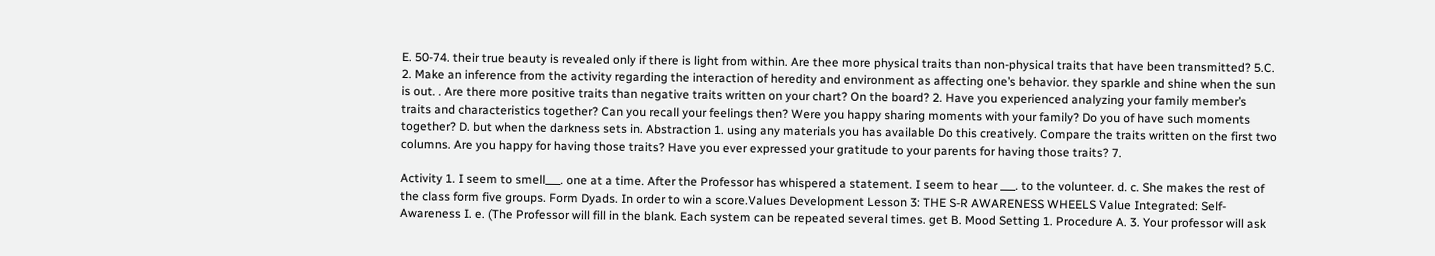E. 50-74. their true beauty is revealed only if there is light from within. Are thee more physical traits than non-physical traits that have been transmitted? 5.C. 2. Make an inference from the activity regarding the interaction of heredity and environment as affecting one’s behavior. they sparkle and shine when the sun is out. . Are there more positive traits than negative traits written on your chart? On the board? 2. Have you experienced analyzing your family member’s traits and characteristics together? Can you recall your feelings then? Were you happy sharing moments with your family? Do you of have such moments together? D. but when the darkness sets in. Abstraction 1. using any materials you has available Do this creatively. Compare the traits written on the first two columns. Are you happy for having those traits? Have you ever expressed your gratitude to your parents for having those traits? 7.

Activity 1. I seem to smell___. one at a time. After the Professor has whispered a statement. I seem to hear ___. to the volunteer. d. c. She makes the rest of the class form five groups. Form Dyads. In order to win a score.Values Development Lesson 3: THE S-R AWARENESS WHEELS Value Integrated: Self-Awareness I. e. (The Professor will fill in the blank. Each system can be repeated several times. get B. Mood Setting 1. Procedure A. 3. Your professor will ask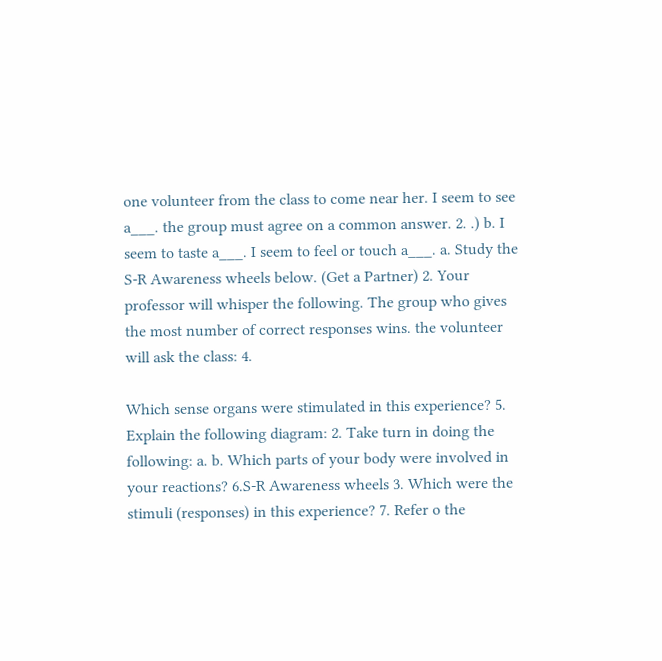one volunteer from the class to come near her. I seem to see a___. the group must agree on a common answer. 2. .) b. I seem to taste a___. I seem to feel or touch a___. a. Study the S-R Awareness wheels below. (Get a Partner) 2. Your professor will whisper the following. The group who gives the most number of correct responses wins. the volunteer will ask the class: 4.

Which sense organs were stimulated in this experience? 5. Explain the following diagram: 2. Take turn in doing the following: a. b. Which parts of your body were involved in your reactions? 6.S-R Awareness wheels 3. Which were the stimuli (responses) in this experience? 7. Refer o the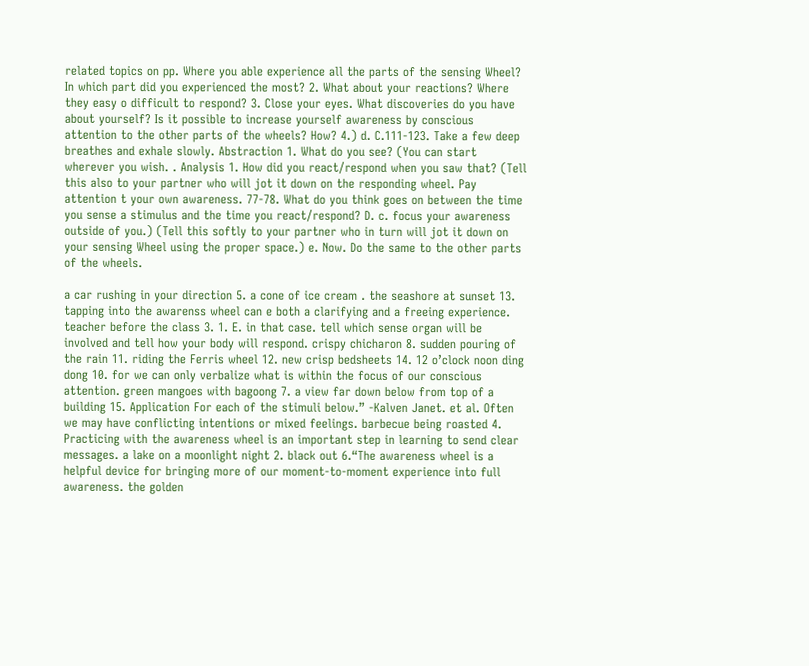related topics on pp. Where you able experience all the parts of the sensing Wheel? In which part did you experienced the most? 2. What about your reactions? Where they easy o difficult to respond? 3. Close your eyes. What discoveries do you have about yourself? Is it possible to increase yourself awareness by conscious attention to the other parts of the wheels? How? 4.) d. C.111-123. Take a few deep breathes and exhale slowly. Abstraction 1. What do you see? (You can start wherever you wish. . Analysis 1. How did you react/respond when you saw that? (Tell this also to your partner who will jot it down on the responding wheel. Pay attention t your own awareness. 77-78. What do you think goes on between the time you sense a stimulus and the time you react/respond? D. c. focus your awareness outside of you.) (Tell this softly to your partner who in turn will jot it down on your sensing Wheel using the proper space.) e. Now. Do the same to the other parts of the wheels.

a car rushing in your direction 5. a cone of ice cream . the seashore at sunset 13. tapping into the awarenss wheel can e both a clarifying and a freeing experience. teacher before the class 3. 1. E. in that case. tell which sense organ will be involved and tell how your body will respond. crispy chicharon 8. sudden pouring of the rain 11. riding the Ferris wheel 12. new crisp bedsheets 14. 12 o’clock noon ding dong 10. for we can only verbalize what is within the focus of our conscious attention. green mangoes with bagoong 7. a view far down below from top of a building 15. Application For each of the stimuli below.” -Kalven Janet. et al. Often we may have conflicting intentions or mixed feelings. barbecue being roasted 4. Practicing with the awareness wheel is an important step in learning to send clear messages. a lake on a moonlight night 2. black out 6.“The awareness wheel is a helpful device for bringing more of our moment-to-moment experience into full awareness. the golden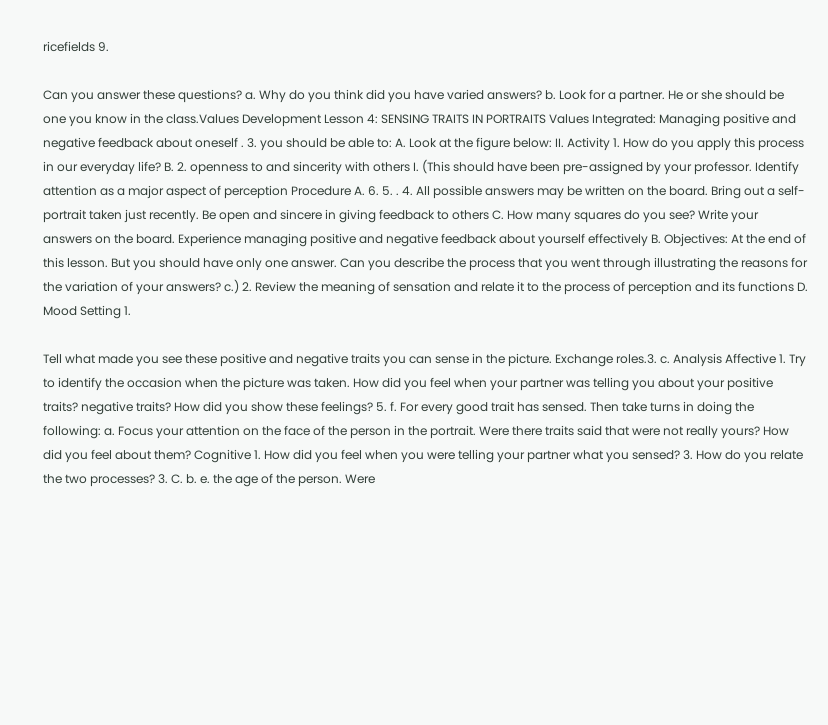ricefields 9.

Can you answer these questions? a. Why do you think did you have varied answers? b. Look for a partner. He or she should be one you know in the class.Values Development Lesson 4: SENSING TRAITS IN PORTRAITS Values Integrated: Managing positive and negative feedback about oneself . 3. you should be able to: A. Look at the figure below: II. Activity 1. How do you apply this process in our everyday life? B. 2. openness to and sincerity with others I. (This should have been pre-assigned by your professor. Identify attention as a major aspect of perception Procedure A. 6. 5. . 4. All possible answers may be written on the board. Bring out a self-portrait taken just recently. Be open and sincere in giving feedback to others C. How many squares do you see? Write your answers on the board. Experience managing positive and negative feedback about yourself effectively B. Objectives: At the end of this lesson. But you should have only one answer. Can you describe the process that you went through illustrating the reasons for the variation of your answers? c.) 2. Review the meaning of sensation and relate it to the process of perception and its functions D. Mood Setting 1.

Tell what made you see these positive and negative traits you can sense in the picture. Exchange roles.3. c. Analysis Affective 1. Try to identify the occasion when the picture was taken. How did you feel when your partner was telling you about your positive traits? negative traits? How did you show these feelings? 5. f. For every good trait has sensed. Then take turns in doing the following: a. Focus your attention on the face of the person in the portrait. Were there traits said that were not really yours? How did you feel about them? Cognitive 1. How did you feel when you were telling your partner what you sensed? 3. How do you relate the two processes? 3. C. b. e. the age of the person. Were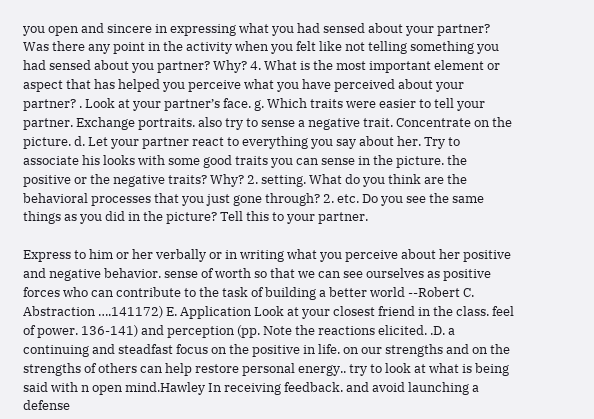you open and sincere in expressing what you had sensed about your partner? Was there any point in the activity when you felt like not telling something you had sensed about you partner? Why? 4. What is the most important element or aspect that has helped you perceive what you have perceived about your partner? . Look at your partner’s face. g. Which traits were easier to tell your partner. Exchange portraits. also try to sense a negative trait. Concentrate on the picture. d. Let your partner react to everything you say about her. Try to associate his looks with some good traits you can sense in the picture. the positive or the negative traits? Why? 2. setting. What do you think are the behavioral processes that you just gone through? 2. etc. Do you see the same things as you did in the picture? Tell this to your partner.

Express to him or her verbally or in writing what you perceive about her positive and negative behavior. sense of worth so that we can see ourselves as positive forces who can contribute to the task of building a better world --Robert C. Abstraction ….141172) E. Application Look at your closest friend in the class. feel of power. 136-141) and perception (pp. Note the reactions elicited. .D. a continuing and steadfast focus on the positive in life. on our strengths and on the strengths of others can help restore personal energy.. try to look at what is being said with n open mind.Hawley In receiving feedback. and avoid launching a defense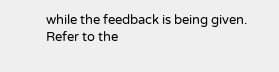while the feedback is being given. Refer to the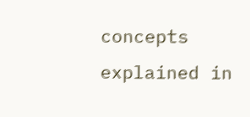concepts explained in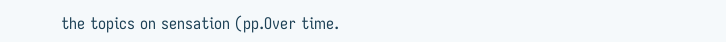the topics on sensation (pp.Over time.